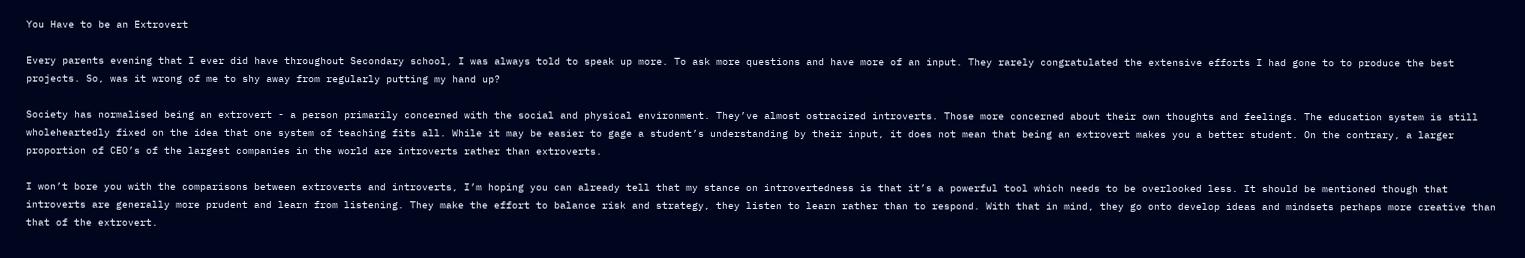You Have to be an Extrovert

Every parents evening that I ever did have throughout Secondary school, I was always told to speak up more. To ask more questions and have more of an input. They rarely congratulated the extensive efforts I had gone to to produce the best projects. So, was it wrong of me to shy away from regularly putting my hand up?

Society has normalised being an extrovert - a person primarily concerned with the social and physical environment. They’ve almost ostracized introverts. Those more concerned about their own thoughts and feelings. The education system is still wholeheartedly fixed on the idea that one system of teaching fits all. While it may be easier to gage a student’s understanding by their input, it does not mean that being an extrovert makes you a better student. On the contrary, a larger proportion of CEO’s of the largest companies in the world are introverts rather than extroverts.

I won’t bore you with the comparisons between extroverts and introverts, I’m hoping you can already tell that my stance on introvertedness is that it’s a powerful tool which needs to be overlooked less. It should be mentioned though that introverts are generally more prudent and learn from listening. They make the effort to balance risk and strategy, they listen to learn rather than to respond. With that in mind, they go onto develop ideas and mindsets perhaps more creative than that of the extrovert.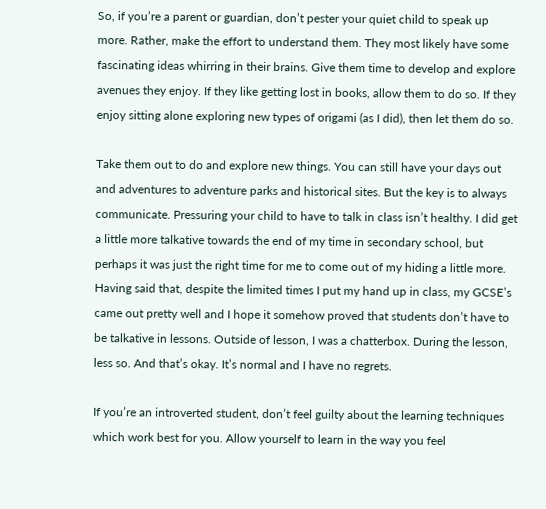So, if you’re a parent or guardian, don’t pester your quiet child to speak up more. Rather, make the effort to understand them. They most likely have some fascinating ideas whirring in their brains. Give them time to develop and explore avenues they enjoy. If they like getting lost in books, allow them to do so. If they enjoy sitting alone exploring new types of origami (as I did), then let them do so.

Take them out to do and explore new things. You can still have your days out and adventures to adventure parks and historical sites. But the key is to always communicate. Pressuring your child to have to talk in class isn’t healthy. I did get a little more talkative towards the end of my time in secondary school, but perhaps it was just the right time for me to come out of my hiding a little more. Having said that, despite the limited times I put my hand up in class, my GCSE’s came out pretty well and I hope it somehow proved that students don’t have to be talkative in lessons. Outside of lesson, I was a chatterbox. During the lesson, less so. And that’s okay. It’s normal and I have no regrets.

If you’re an introverted student, don’t feel guilty about the learning techniques which work best for you. Allow yourself to learn in the way you feel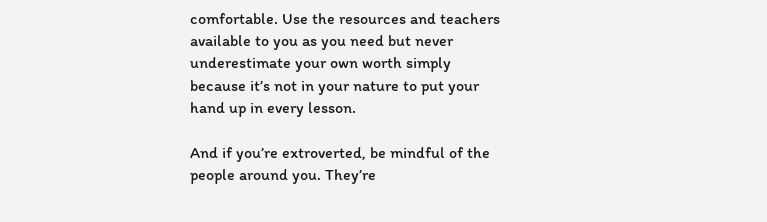comfortable. Use the resources and teachers available to you as you need but never underestimate your own worth simply because it’s not in your nature to put your hand up in every lesson.

And if you’re extroverted, be mindful of the people around you. They’re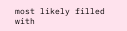most likely filled with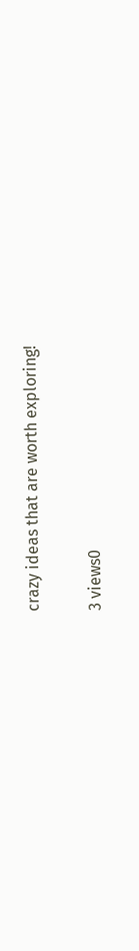crazy ideas that are worth exploring!

3 views0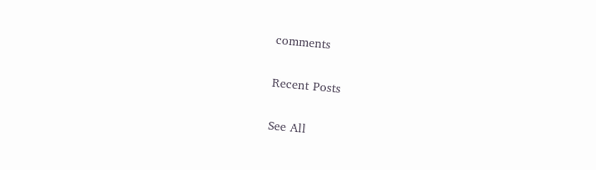comments

Recent Posts

See All